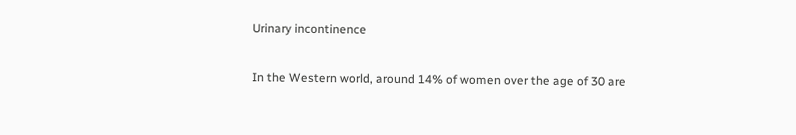Urinary incontinence

In the Western world, around 14% of women over the age of 30 are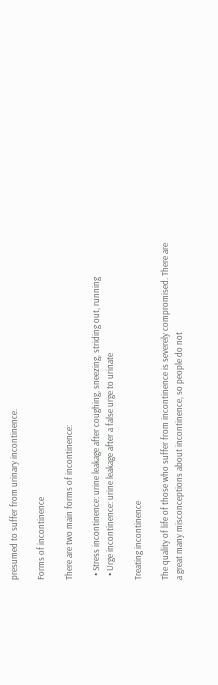presumed to suffer from urinary incontinence.

Forms of incontinence

There are two main forms of incontinence:

  • Stress incontinence: urine leakage after coughing, sneezing, striding out, running
  • Urge incontinence: urine leakage after a false urge to urinate

Treating incontinence

The quality of life of those who suffer from incontinence is severely compromised. There are a great many misconceptions about incontinence, so people do not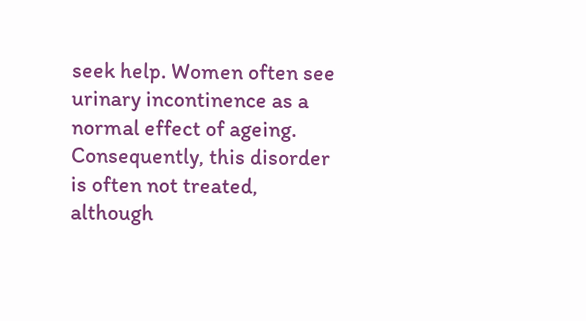seek help. Women often see urinary incontinence as a normal effect of ageing. Consequently, this disorder is often not treated, although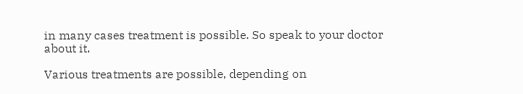in many cases treatment is possible. So speak to your doctor about it.

Various treatments are possible, depending on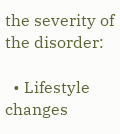the severity of the disorder:

  • Lifestyle changes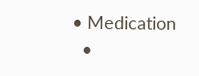• Medication
  •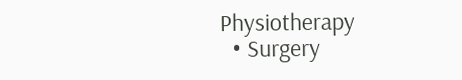Physiotherapy
  • Surgery